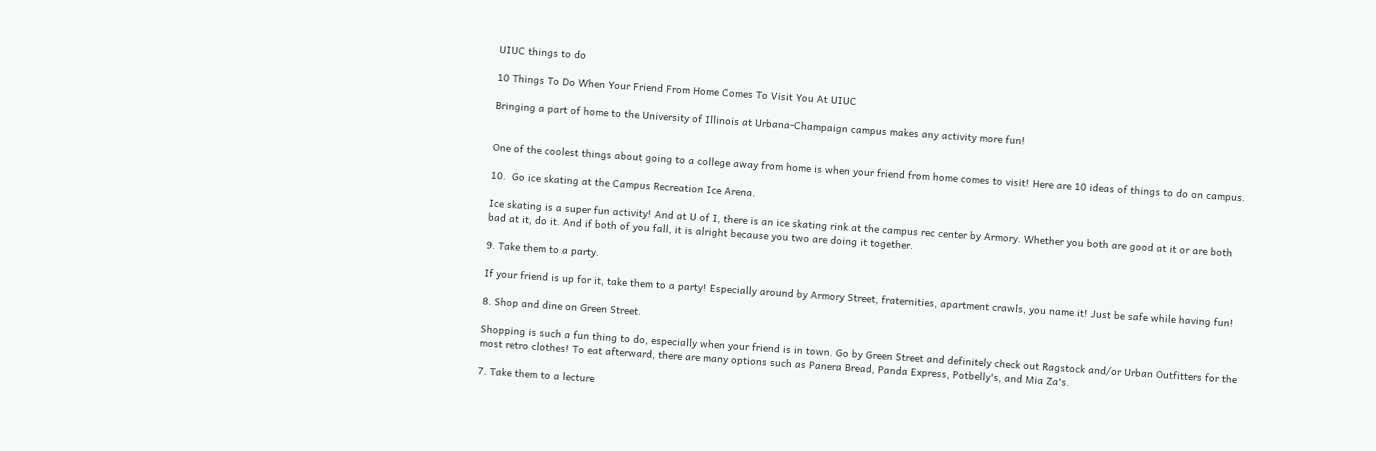UIUC things to do

10 Things To Do When Your Friend From Home Comes To Visit You At UIUC

Bringing a part of home to the University of Illinois at Urbana-Champaign campus makes any activity more fun!


One of the coolest things about going to a college away from home is when your friend from home comes to visit! Here are 10 ideas of things to do on campus.

10.  Go ice skating at the Campus Recreation Ice Arena.

Ice skating is a super fun activity! And at U of I, there is an ice skating rink at the campus rec center by Armory. Whether you both are good at it or are both bad at it, do it. And if both of you fall, it is alright because you two are doing it together.

9. Take them to a party.

If your friend is up for it, take them to a party! Especially around by Armory Street, fraternities, apartment crawls, you name it! Just be safe while having fun!

8. Shop and dine on Green Street.

Shopping is such a fun thing to do, especially when your friend is in town. Go by Green Street and definitely check out Ragstock and/or Urban Outfitters for the most retro clothes! To eat afterward, there are many options such as Panera Bread, Panda Express, Potbelly's, and Mia Za's.

7. Take them to a lecture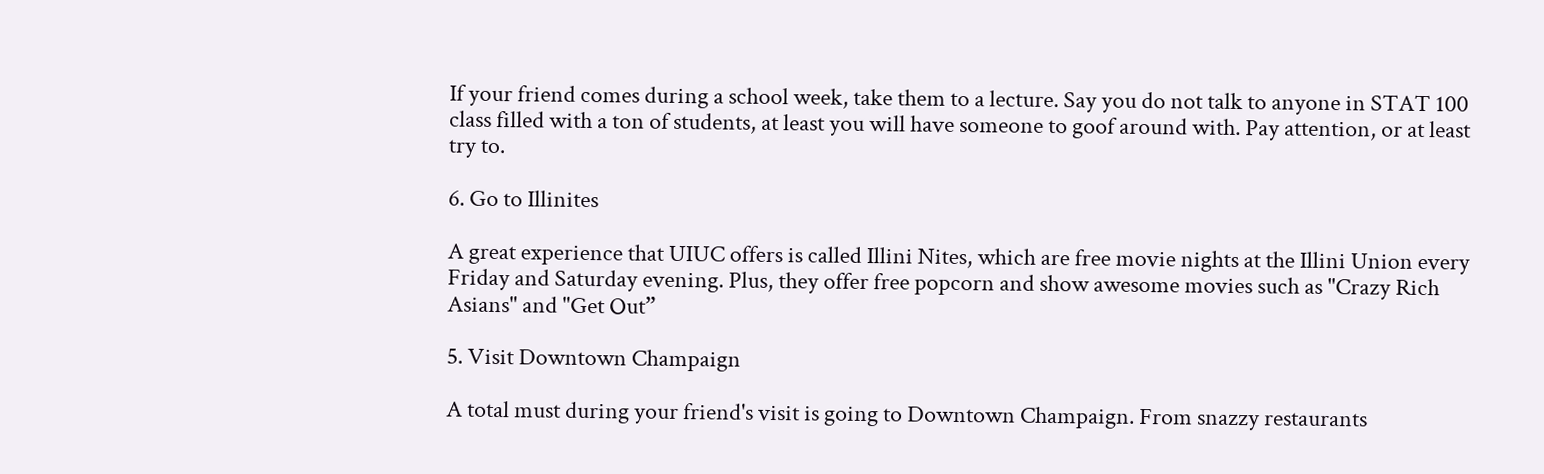If your friend comes during a school week, take them to a lecture. Say you do not talk to anyone in STAT 100 class filled with a ton of students, at least you will have someone to goof around with. Pay attention, or at least try to.

6. Go to Illinites

A great experience that UIUC offers is called Illini Nites, which are free movie nights at the Illini Union every Friday and Saturday evening. Plus, they offer free popcorn and show awesome movies such as "Crazy Rich Asians" and "Get Out”

5. Visit Downtown Champaign

A total must during your friend's visit is going to Downtown Champaign. From snazzy restaurants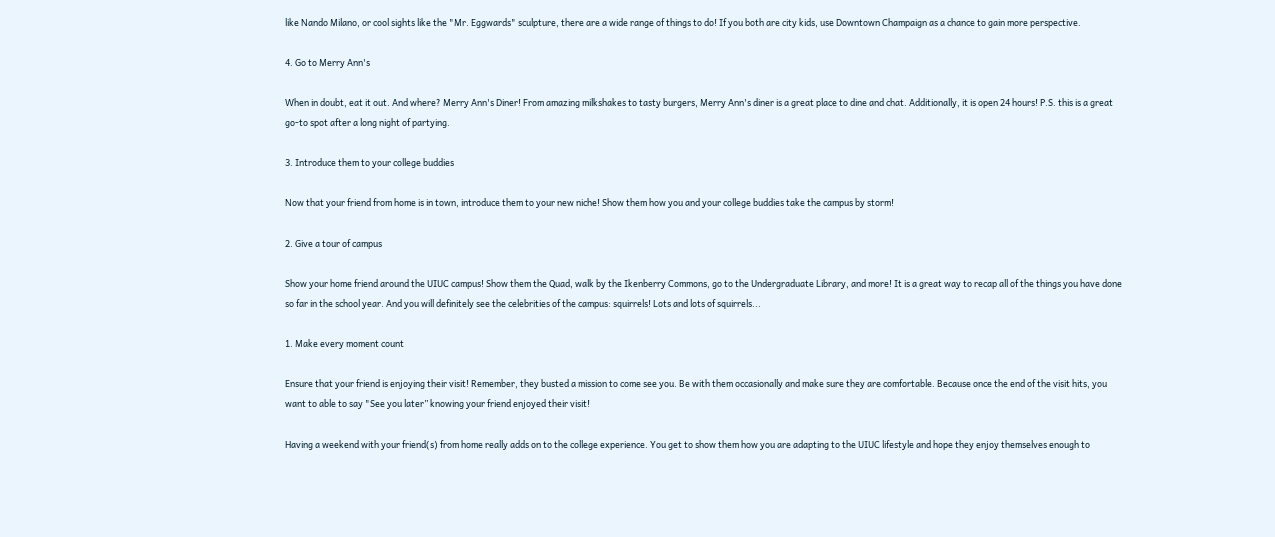like Nando Milano, or cool sights like the "Mr. Eggwards" sculpture, there are a wide range of things to do! If you both are city kids, use Downtown Champaign as a chance to gain more perspective.

4. Go to Merry Ann's

When in doubt, eat it out. And where? Merry Ann's Diner! From amazing milkshakes to tasty burgers, Merry Ann's diner is a great place to dine and chat. Additionally, it is open 24 hours! P.S. this is a great go-to spot after a long night of partying.

3. Introduce them to your college buddies

Now that your friend from home is in town, introduce them to your new niche! Show them how you and your college buddies take the campus by storm!

2. Give a tour of campus

Show your home friend around the UIUC campus! Show them the Quad, walk by the Ikenberry Commons, go to the Undergraduate Library, and more! It is a great way to recap all of the things you have done so far in the school year. And you will definitely see the celebrities of the campus: squirrels! Lots and lots of squirrels...

1. Make every moment count

Ensure that your friend is enjoying their visit! Remember, they busted a mission to come see you. Be with them occasionally and make sure they are comfortable. Because once the end of the visit hits, you want to able to say "See you later” knowing your friend enjoyed their visit!

Having a weekend with your friend(s) from home really adds on to the college experience. You get to show them how you are adapting to the UIUC lifestyle and hope they enjoy themselves enough to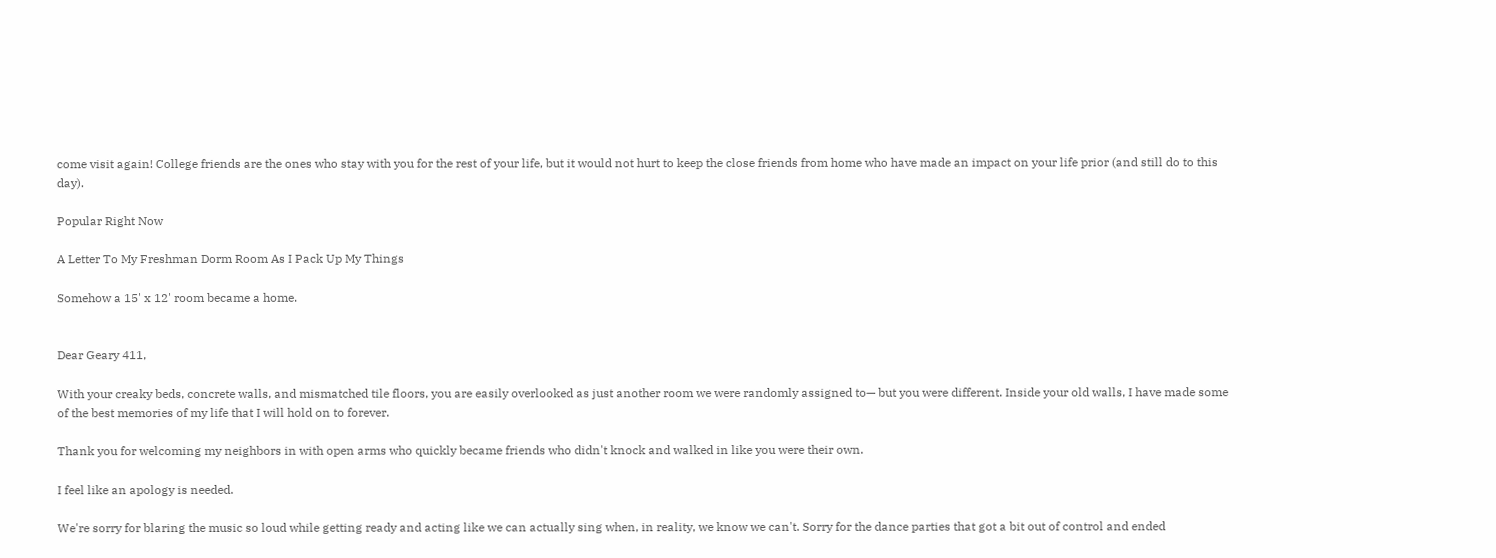come visit again! College friends are the ones who stay with you for the rest of your life, but it would not hurt to keep the close friends from home who have made an impact on your life prior (and still do to this day).

Popular Right Now

A Letter To My Freshman Dorm Room As I Pack Up My Things

Somehow a 15' x 12' room became a home.


Dear Geary 411,

With your creaky beds, concrete walls, and mismatched tile floors, you are easily overlooked as just another room we were randomly assigned to— but you were different. Inside your old walls, I have made some of the best memories of my life that I will hold on to forever.

Thank you for welcoming my neighbors in with open arms who quickly became friends who didn't knock and walked in like you were their own.

I feel like an apology is needed.

We're sorry for blaring the music so loud while getting ready and acting like we can actually sing when, in reality, we know we can't. Sorry for the dance parties that got a bit out of control and ended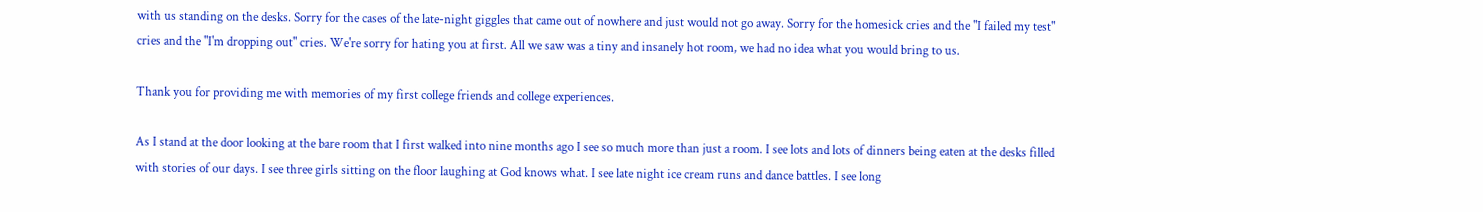with us standing on the desks. Sorry for the cases of the late-night giggles that came out of nowhere and just would not go away. Sorry for the homesick cries and the "I failed my test" cries and the "I'm dropping out" cries. We're sorry for hating you at first. All we saw was a tiny and insanely hot room, we had no idea what you would bring to us.

Thank you for providing me with memories of my first college friends and college experiences.

As I stand at the door looking at the bare room that I first walked into nine months ago I see so much more than just a room. I see lots and lots of dinners being eaten at the desks filled with stories of our days. I see three girls sitting on the floor laughing at God knows what. I see late night ice cream runs and dance battles. I see long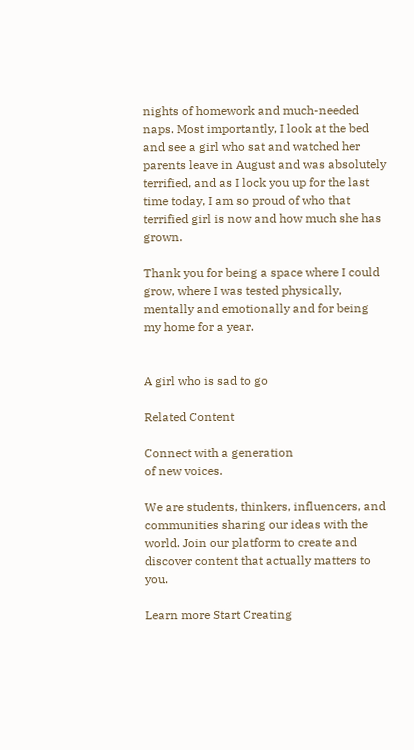nights of homework and much-needed naps. Most importantly, I look at the bed and see a girl who sat and watched her parents leave in August and was absolutely terrified, and as I lock you up for the last time today, I am so proud of who that terrified girl is now and how much she has grown.

Thank you for being a space where I could grow, where I was tested physically, mentally and emotionally and for being my home for a year.


A girl who is sad to go

Related Content

Connect with a generation
of new voices.

We are students, thinkers, influencers, and communities sharing our ideas with the world. Join our platform to create and discover content that actually matters to you.

Learn more Start Creating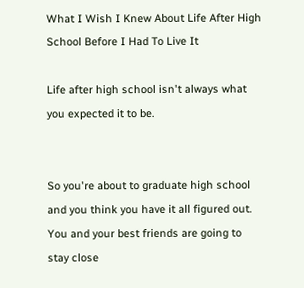What I Wish I Knew About Life After High School Before I Had To Live It

Life after high school isn't always what you expected it to be.


So you're about to graduate high school and you think you have it all figured out. You and your best friends are going to stay close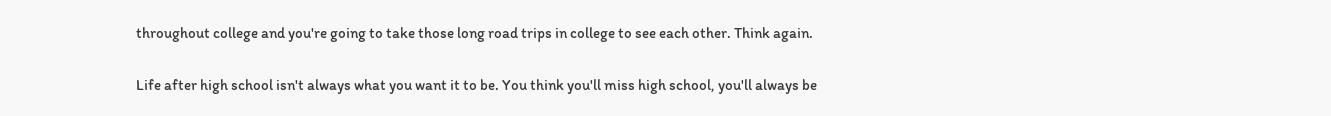throughout college and you're going to take those long road trips in college to see each other. Think again.

Life after high school isn't always what you want it to be. You think you'll miss high school, you'll always be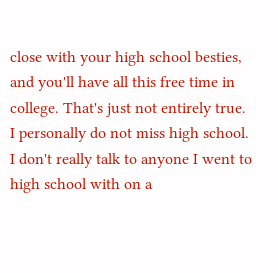close with your high school besties, and you'll have all this free time in college. That's just not entirely true. I personally do not miss high school. I don't really talk to anyone I went to high school with on a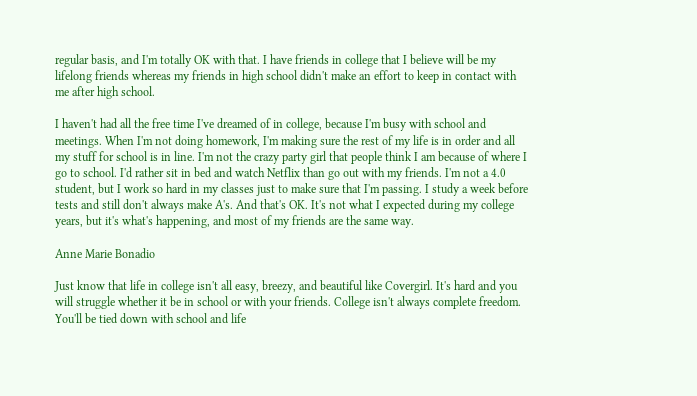regular basis, and I'm totally OK with that. I have friends in college that I believe will be my lifelong friends whereas my friends in high school didn't make an effort to keep in contact with me after high school.

I haven't had all the free time I've dreamed of in college, because I'm busy with school and meetings. When I'm not doing homework, I'm making sure the rest of my life is in order and all my stuff for school is in line. I'm not the crazy party girl that people think I am because of where I go to school. I'd rather sit in bed and watch Netflix than go out with my friends. I'm not a 4.0 student, but I work so hard in my classes just to make sure that I'm passing. I study a week before tests and still don't always make A's. And that's OK. It's not what I expected during my college years, but it's what's happening, and most of my friends are the same way.

Anne Marie Bonadio

Just know that life in college isn't all easy, breezy, and beautiful like Covergirl. It's hard and you will struggle whether it be in school or with your friends. College isn't always complete freedom. You'll be tied down with school and life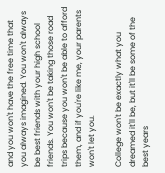and you won't have the free time that you always imagined. You won't always be best friends with your high school friends. You won't be taking those road trips because you won't be able to afford them, and if you're like me, your parents won't let you.

College won't be exactly what you dreamed it'll be, but it'll be some of the best years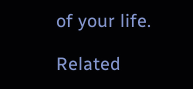of your life.

Related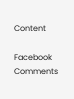Content

Facebook Comments